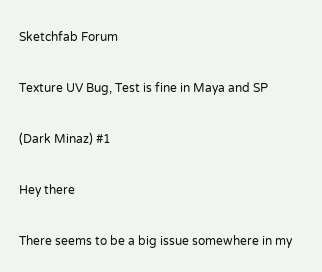Sketchfab Forum

Texture UV Bug, Test is fine in Maya and SP

(Dark Minaz) #1

Hey there

There seems to be a big issue somewhere in my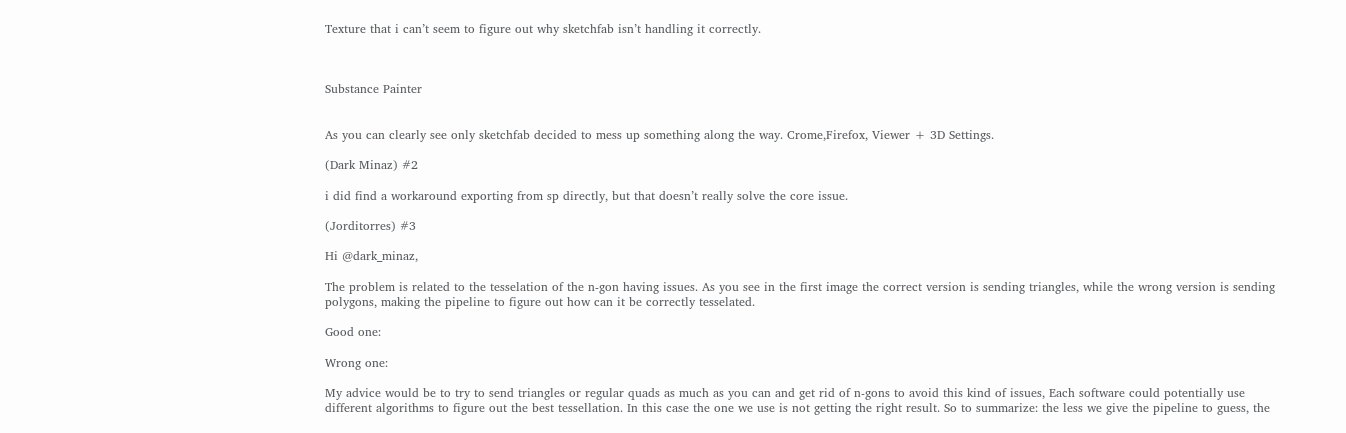Texture that i can’t seem to figure out why sketchfab isn’t handling it correctly.



Substance Painter


As you can clearly see only sketchfab decided to mess up something along the way. Crome,Firefox, Viewer + 3D Settings.

(Dark Minaz) #2

i did find a workaround exporting from sp directly, but that doesn’t really solve the core issue.

(Jorditorres) #3

Hi @dark_minaz,

The problem is related to the tesselation of the n-gon having issues. As you see in the first image the correct version is sending triangles, while the wrong version is sending polygons, making the pipeline to figure out how can it be correctly tesselated.

Good one:

Wrong one:

My advice would be to try to send triangles or regular quads as much as you can and get rid of n-gons to avoid this kind of issues, Each software could potentially use different algorithms to figure out the best tessellation. In this case the one we use is not getting the right result. So to summarize: the less we give the pipeline to guess, the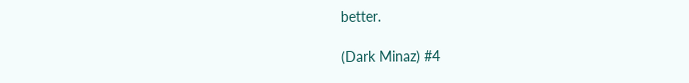better.

(Dark Minaz) #4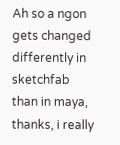Ah so a ngon gets changed differently in sketchfab than in maya, thanks, i really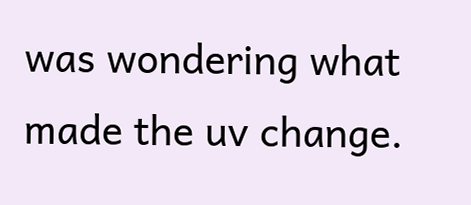was wondering what made the uv change.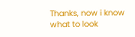Thanks, now i know what to look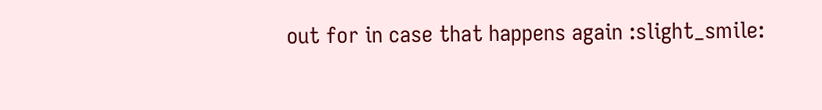out for in case that happens again :slight_smile: